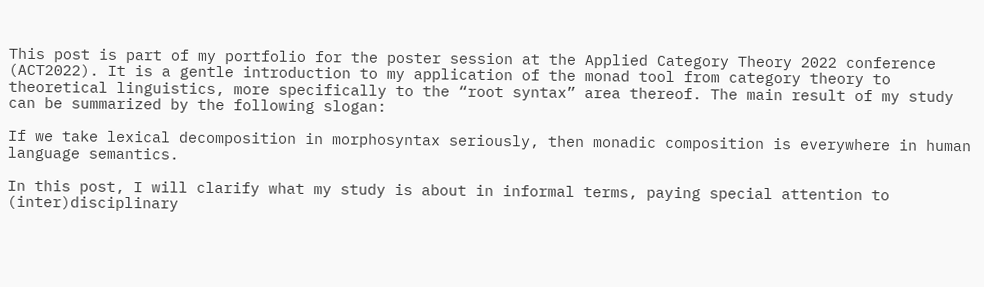This post is part of my portfolio for the poster session at the Applied Category Theory 2022 conference (ACT2022). It is a gentle introduction to my application of the monad tool from category theory to theoretical linguistics, more specifically to the “root syntax” area thereof. The main result of my study can be summarized by the following slogan:

If we take lexical decomposition in morphosyntax seriously, then monadic composition is everywhere in human language semantics.

In this post, I will clarify what my study is about in informal terms, paying special attention to (inter)disciplinary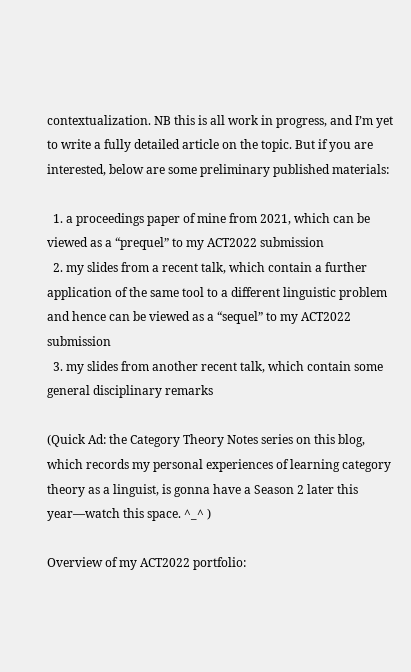contextualization. NB this is all work in progress, and I’m yet to write a fully detailed article on the topic. But if you are interested, below are some preliminary published materials:

  1. a proceedings paper of mine from 2021, which can be viewed as a “prequel” to my ACT2022 submission
  2. my slides from a recent talk, which contain a further application of the same tool to a different linguistic problem and hence can be viewed as a “sequel” to my ACT2022 submission
  3. my slides from another recent talk, which contain some general disciplinary remarks

(Quick Ad: the Category Theory Notes series on this blog, which records my personal experiences of learning category theory as a linguist, is gonna have a Season 2 later this year—watch this space. ^_^ )

Overview of my ACT2022 portfolio: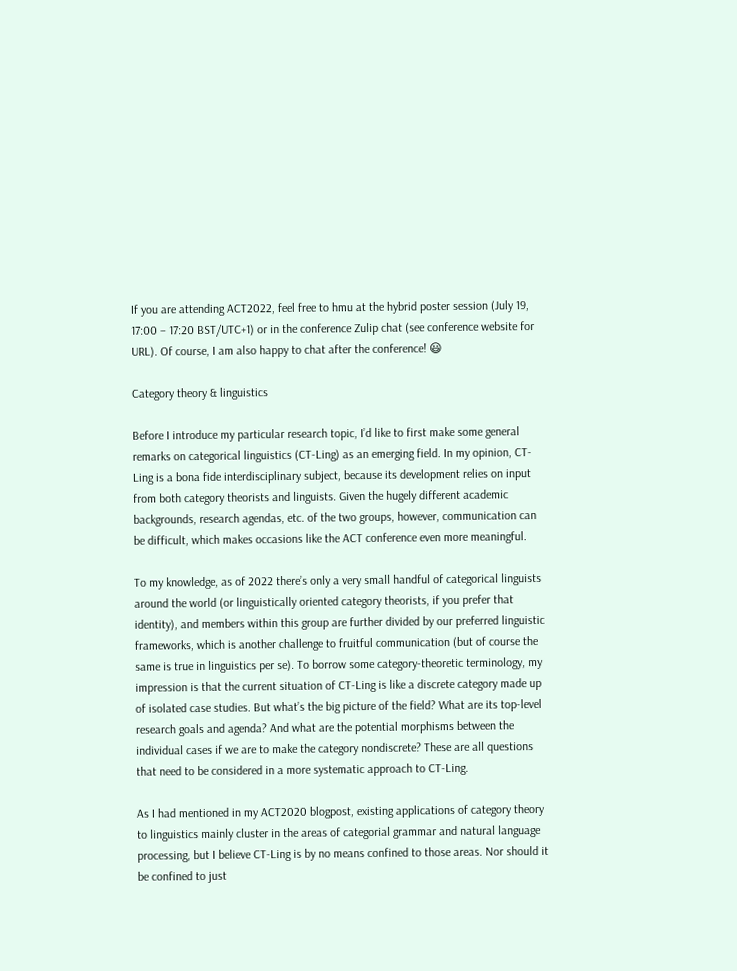If you are attending ACT2022, feel free to hmu at the hybrid poster session (July 19, 17:00 – 17:20 BST/UTC+1) or in the conference Zulip chat (see conference website for URL). Of course, I am also happy to chat after the conference! 😃

Category theory & linguistics

Before I introduce my particular research topic, I’d like to first make some general remarks on categorical linguistics (CT-Ling) as an emerging field. In my opinion, CT-Ling is a bona fide interdisciplinary subject, because its development relies on input from both category theorists and linguists. Given the hugely different academic backgrounds, research agendas, etc. of the two groups, however, communication can be difficult, which makes occasions like the ACT conference even more meaningful.

To my knowledge, as of 2022 there’s only a very small handful of categorical linguists around the world (or linguistically oriented category theorists, if you prefer that identity), and members within this group are further divided by our preferred linguistic frameworks, which is another challenge to fruitful communication (but of course the same is true in linguistics per se). To borrow some category-theoretic terminology, my impression is that the current situation of CT-Ling is like a discrete category made up of isolated case studies. But what’s the big picture of the field? What are its top-level research goals and agenda? And what are the potential morphisms between the individual cases if we are to make the category nondiscrete? These are all questions that need to be considered in a more systematic approach to CT-Ling.

As I had mentioned in my ACT2020 blogpost, existing applications of category theory to linguistics mainly cluster in the areas of categorial grammar and natural language processing, but I believe CT-Ling is by no means confined to those areas. Nor should it be confined to just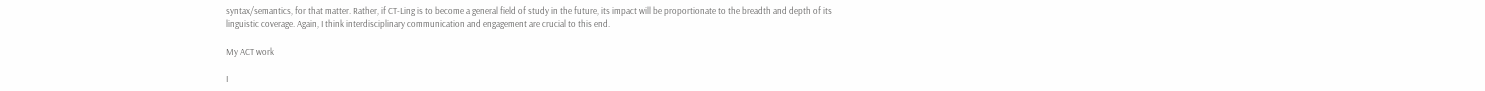syntax/semantics, for that matter. Rather, if CT-Ling is to become a general field of study in the future, its impact will be proportionate to the breadth and depth of its linguistic coverage. Again, I think interdisciplinary communication and engagement are crucial to this end.

My ACT work

I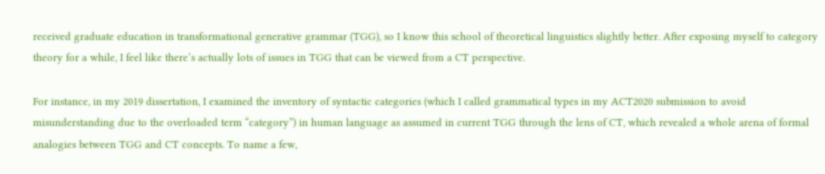received graduate education in transformational generative grammar (TGG), so I know this school of theoretical linguistics slightly better. After exposing myself to category theory for a while, I feel like there’s actually lots of issues in TGG that can be viewed from a CT perspective.

For instance, in my 2019 dissertation, I examined the inventory of syntactic categories (which I called grammatical types in my ACT2020 submission to avoid misunderstanding due to the overloaded term “category”) in human language as assumed in current TGG through the lens of CT, which revealed a whole arena of formal analogies between TGG and CT concepts. To name a few,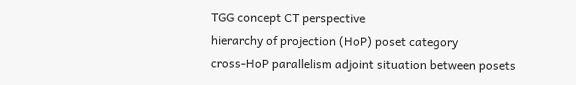TGG concept CT perspective
hierarchy of projection (HoP) poset category
cross-HoP parallelism adjoint situation between posets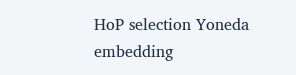HoP selection Yoneda embedding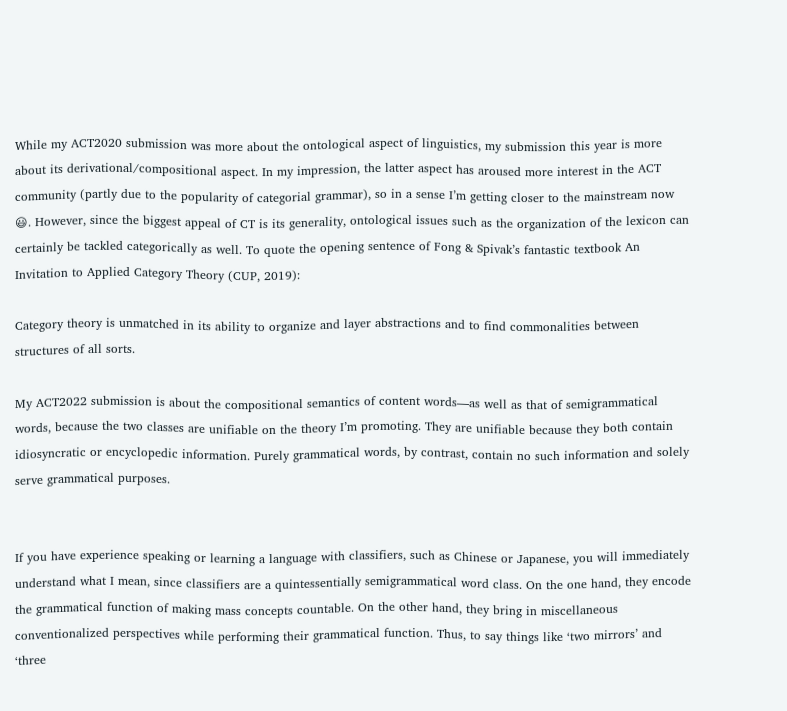While my ACT2020 submission was more about the ontological aspect of linguistics, my submission this year is more about its derivational/compositional aspect. In my impression, the latter aspect has aroused more interest in the ACT community (partly due to the popularity of categorial grammar), so in a sense I’m getting closer to the mainstream now 😃. However, since the biggest appeal of CT is its generality, ontological issues such as the organization of the lexicon can certainly be tackled categorically as well. To quote the opening sentence of Fong & Spivak’s fantastic textbook An Invitation to Applied Category Theory (CUP, 2019):

Category theory is unmatched in its ability to organize and layer abstractions and to find commonalities between structures of all sorts.

My ACT2022 submission is about the compositional semantics of content words—as well as that of semigrammatical words, because the two classes are unifiable on the theory I’m promoting. They are unifiable because they both contain idiosyncratic or encyclopedic information. Purely grammatical words, by contrast, contain no such information and solely serve grammatical purposes.


If you have experience speaking or learning a language with classifiers, such as Chinese or Japanese, you will immediately understand what I mean, since classifiers are a quintessentially semigrammatical word class. On the one hand, they encode the grammatical function of making mass concepts countable. On the other hand, they bring in miscellaneous conventionalized perspectives while performing their grammatical function. Thus, to say things like ‘two mirrors’ and ‘three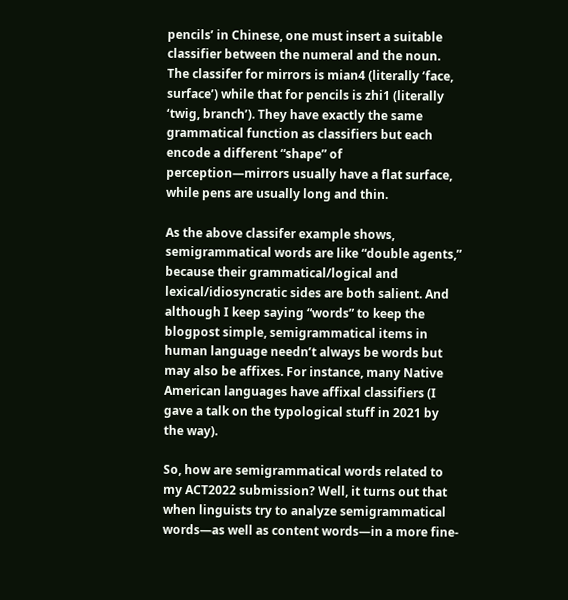pencils’ in Chinese, one must insert a suitable classifier between the numeral and the noun. The classifer for mirrors is mian4 (literally ‘face, surface’) while that for pencils is zhi1 (literally ‘twig, branch’). They have exactly the same grammatical function as classifiers but each encode a different “shape” of perception—mirrors usually have a flat surface, while pens are usually long and thin.

As the above classifer example shows, semigrammatical words are like “double agents,” because their grammatical/logical and lexical/idiosyncratic sides are both salient. And although I keep saying “words” to keep the blogpost simple, semigrammatical items in human language needn’t always be words but may also be affixes. For instance, many Native American languages have affixal classifiers (I gave a talk on the typological stuff in 2021 by the way).

So, how are semigrammatical words related to my ACT2022 submission? Well, it turns out that when linguists try to analyze semigrammatical words—as well as content words—in a more fine-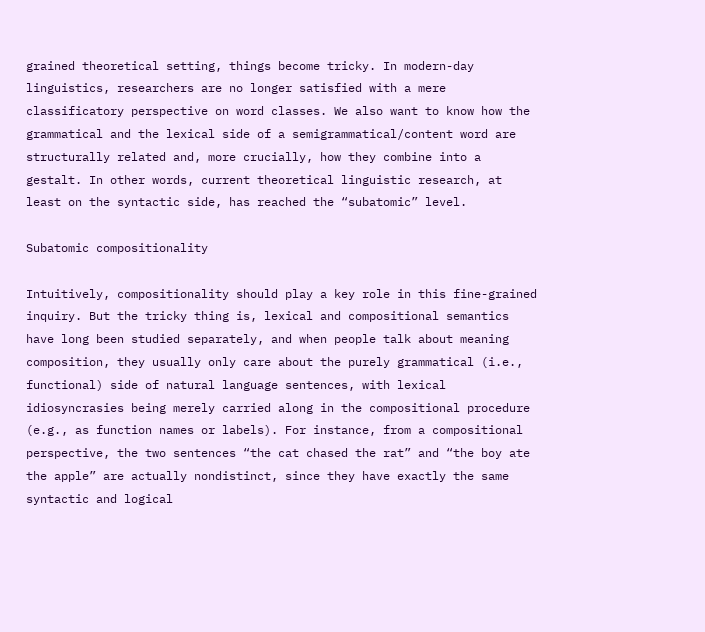grained theoretical setting, things become tricky. In modern-day linguistics, researchers are no longer satisfied with a mere classificatory perspective on word classes. We also want to know how the grammatical and the lexical side of a semigrammatical/content word are structurally related and, more crucially, how they combine into a gestalt. In other words, current theoretical linguistic research, at least on the syntactic side, has reached the “subatomic” level.

Subatomic compositionality

Intuitively, compositionality should play a key role in this fine-grained inquiry. But the tricky thing is, lexical and compositional semantics have long been studied separately, and when people talk about meaning composition, they usually only care about the purely grammatical (i.e., functional) side of natural language sentences, with lexical idiosyncrasies being merely carried along in the compositional procedure (e.g., as function names or labels). For instance, from a compositional perspective, the two sentences “the cat chased the rat” and “the boy ate the apple” are actually nondistinct, since they have exactly the same syntactic and logical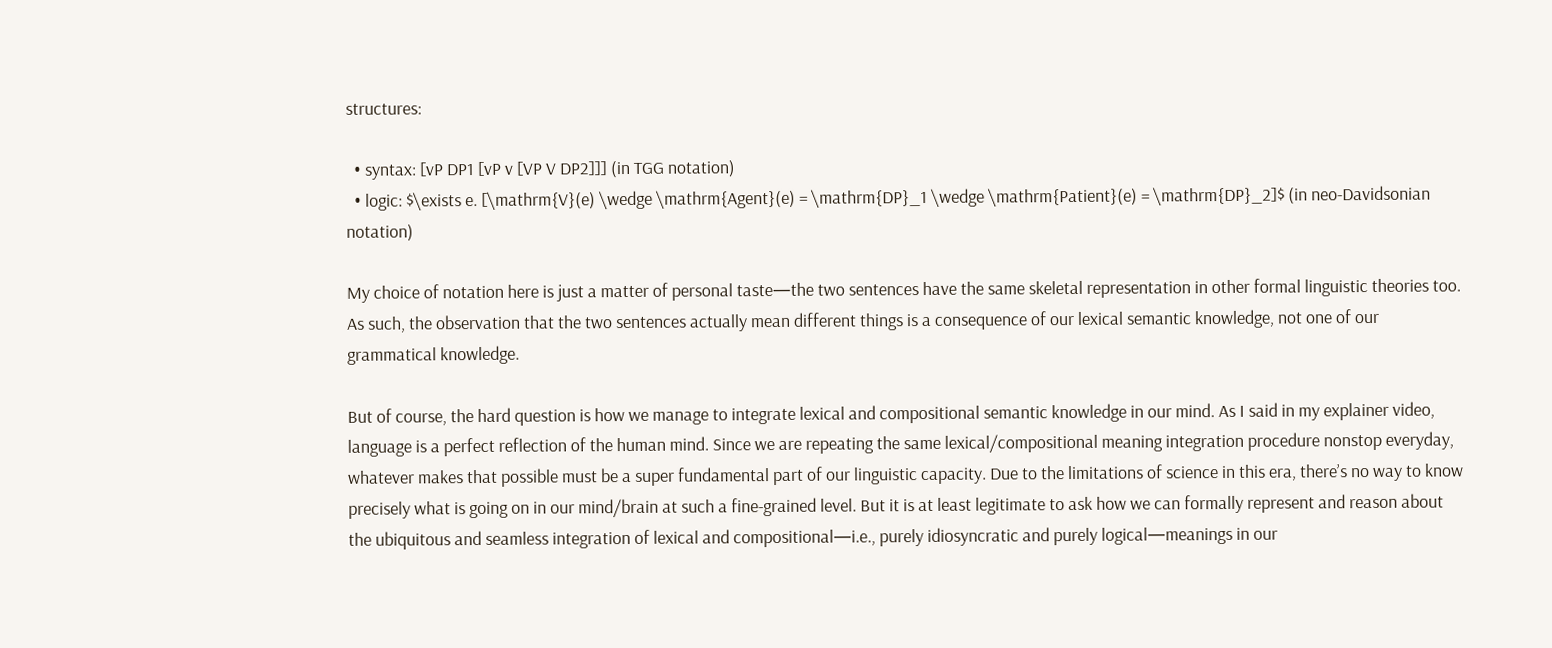structures:

  • syntax: [vP DP1 [vP v [VP V DP2]]] (in TGG notation)
  • logic: $\exists e. [\mathrm{V}(e) \wedge \mathrm{Agent}(e) = \mathrm{DP}_1 \wedge \mathrm{Patient}(e) = \mathrm{DP}_2]$ (in neo-Davidsonian notation)

My choice of notation here is just a matter of personal taste—the two sentences have the same skeletal representation in other formal linguistic theories too. As such, the observation that the two sentences actually mean different things is a consequence of our lexical semantic knowledge, not one of our grammatical knowledge.

But of course, the hard question is how we manage to integrate lexical and compositional semantic knowledge in our mind. As I said in my explainer video, language is a perfect reflection of the human mind. Since we are repeating the same lexical/compositional meaning integration procedure nonstop everyday, whatever makes that possible must be a super fundamental part of our linguistic capacity. Due to the limitations of science in this era, there’s no way to know precisely what is going on in our mind/brain at such a fine-grained level. But it is at least legitimate to ask how we can formally represent and reason about the ubiquitous and seamless integration of lexical and compositional—i.e., purely idiosyncratic and purely logical—meanings in our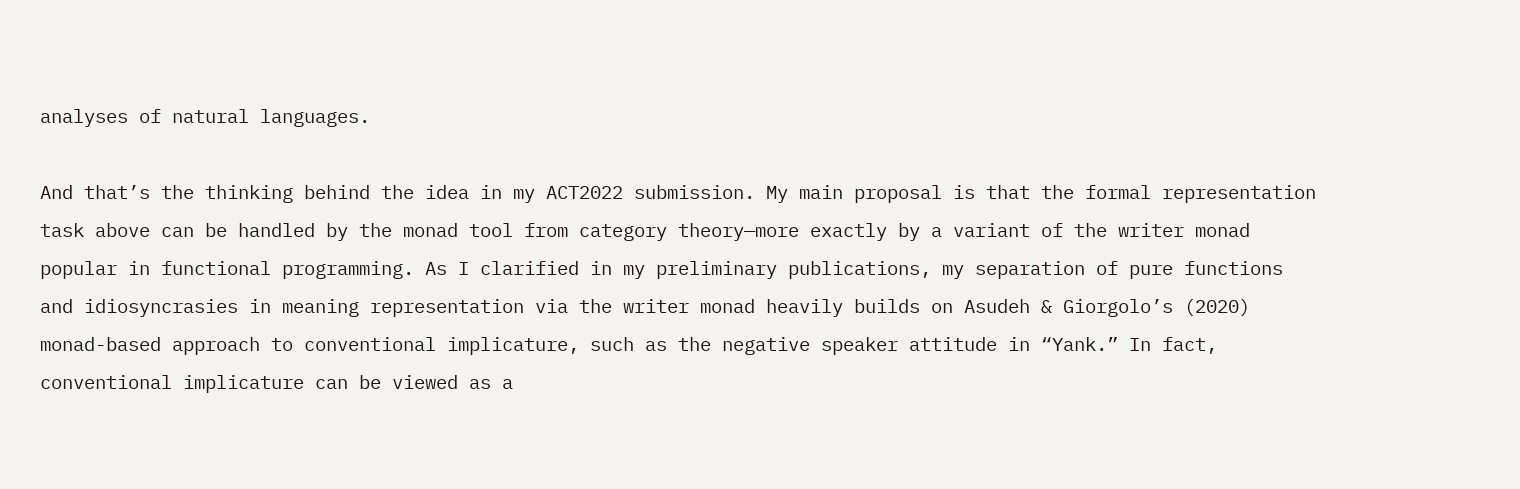analyses of natural languages.

And that’s the thinking behind the idea in my ACT2022 submission. My main proposal is that the formal representation task above can be handled by the monad tool from category theory—more exactly by a variant of the writer monad popular in functional programming. As I clarified in my preliminary publications, my separation of pure functions and idiosyncrasies in meaning representation via the writer monad heavily builds on Asudeh & Giorgolo’s (2020) monad-based approach to conventional implicature, such as the negative speaker attitude in “Yank.” In fact, conventional implicature can be viewed as a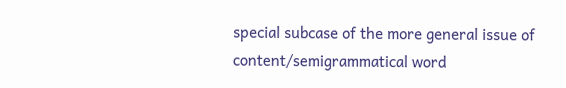special subcase of the more general issue of content/semigrammatical word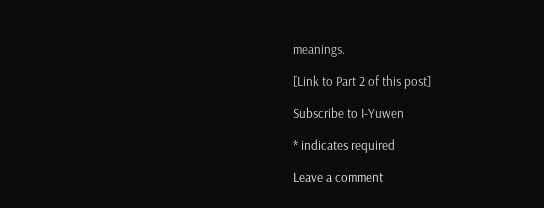meanings.

[Link to Part 2 of this post]

Subscribe to I-Yuwen

* indicates required

Leave a comment